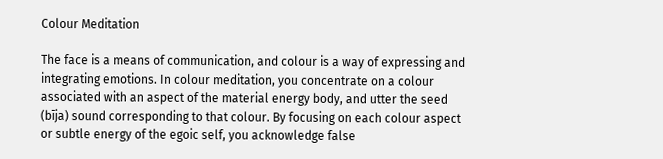Colour Meditation

The face is a means of communication, and colour is a way of expressing and integrating emotions. In colour meditation, you concentrate on a colour associated with an aspect of the material energy body, and utter the seed (bīja) sound corresponding to that colour. By focusing on each colour aspect or subtle energy of the egoic self, you acknowledge false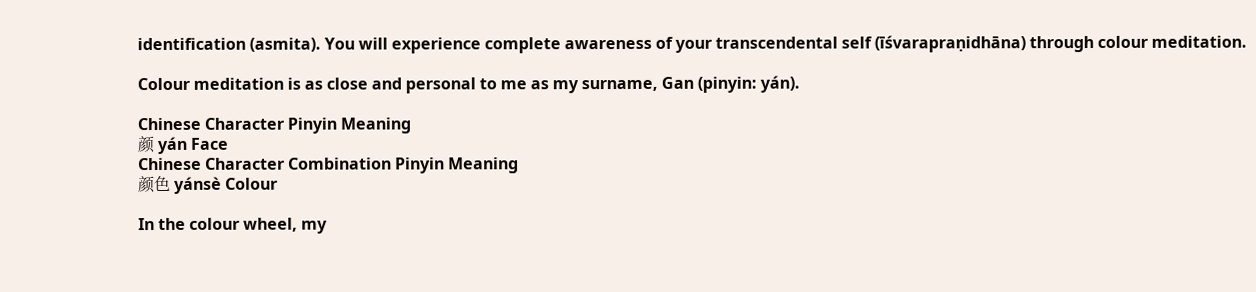identification (asmita). You will experience complete awareness of your transcendental self (īśvarapraṇidhāna) through colour meditation.

Colour meditation is as close and personal to me as my surname, Gan (pinyin: yán).

Chinese Character Pinyin Meaning
颜 yán Face
Chinese Character Combination Pinyin Meaning
颜色 yánsè Colour

In the colour wheel, my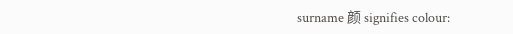surname 颜 signifies colour: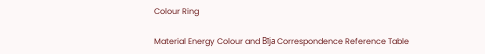Colour Ring

Material Energy Colour and Bīja Correspondence Reference Table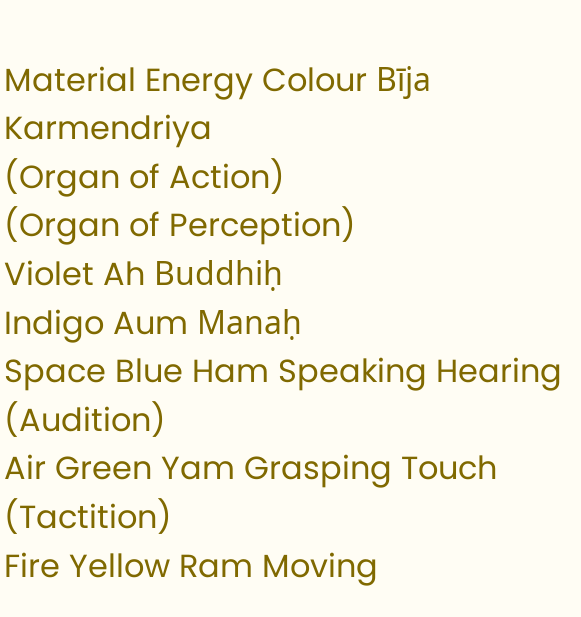Material Energy Colour Bīja Karmendriya
(Organ of Action)
(Organ of Perception)
Violet Ah Buddhiḥ
Indigo Aum Manaḥ
Space Blue Ham Speaking Hearing (Audition)
Air Green Yam Grasping Touch (Tactition)
Fire Yellow Ram Moving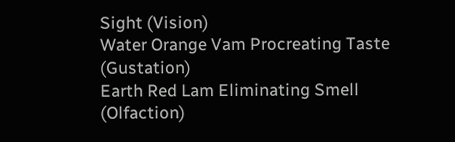Sight (Vision)
Water Orange Vam Procreating Taste (Gustation)
Earth Red Lam Eliminating Smell (Olfaction)